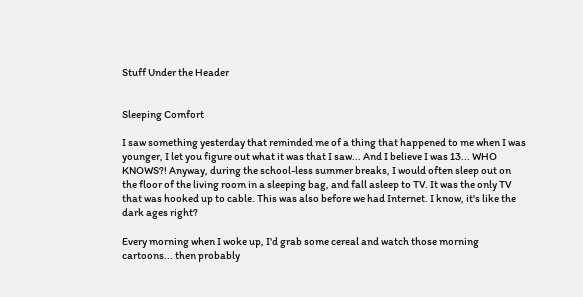Stuff Under the Header


Sleeping Comfort

I saw something yesterday that reminded me of a thing that happened to me when I was younger, I let you figure out what it was that I saw... And I believe I was 13... WHO KNOWS?! Anyway, during the school-less summer breaks, I would often sleep out on the floor of the living room in a sleeping bag, and fall asleep to TV. It was the only TV that was hooked up to cable. This was also before we had Internet. I know, it's like the dark ages right?

Every morning when I woke up, I'd grab some cereal and watch those morning cartoons... then probably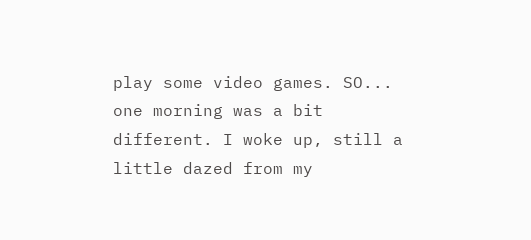play some video games. SO... one morning was a bit different. I woke up, still a little dazed from my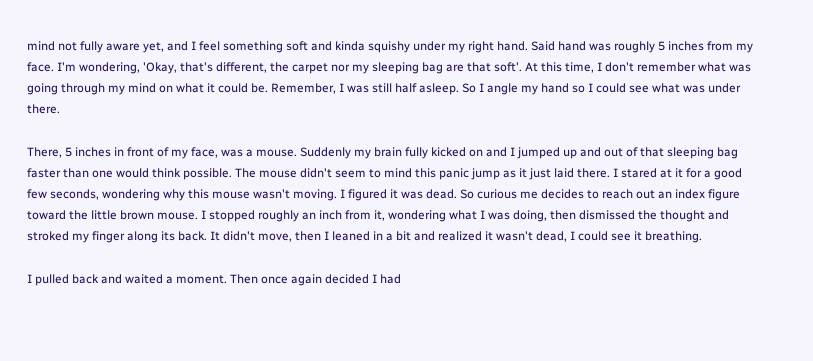mind not fully aware yet, and I feel something soft and kinda squishy under my right hand. Said hand was roughly 5 inches from my face. I'm wondering, 'Okay, that's different, the carpet nor my sleeping bag are that soft'. At this time, I don't remember what was going through my mind on what it could be. Remember, I was still half asleep. So I angle my hand so I could see what was under there.

There, 5 inches in front of my face, was a mouse. Suddenly my brain fully kicked on and I jumped up and out of that sleeping bag faster than one would think possible. The mouse didn't seem to mind this panic jump as it just laid there. I stared at it for a good few seconds, wondering why this mouse wasn't moving. I figured it was dead. So curious me decides to reach out an index figure toward the little brown mouse. I stopped roughly an inch from it, wondering what I was doing, then dismissed the thought and stroked my finger along its back. It didn't move, then I leaned in a bit and realized it wasn't dead, I could see it breathing.

I pulled back and waited a moment. Then once again decided I had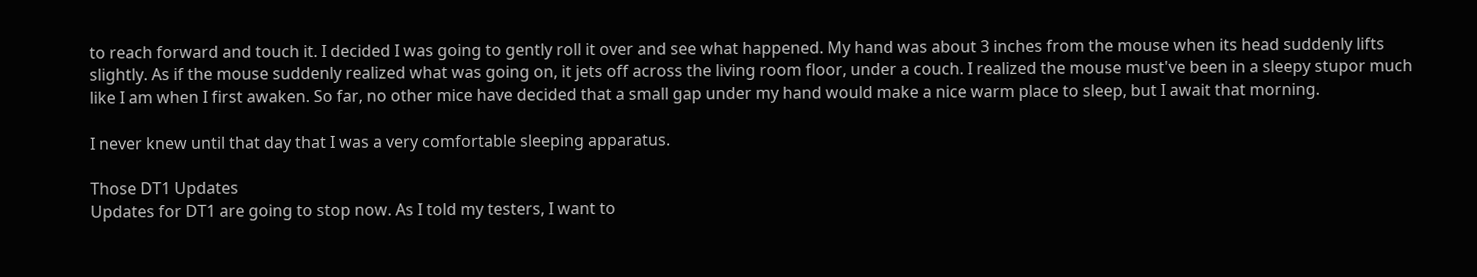to reach forward and touch it. I decided I was going to gently roll it over and see what happened. My hand was about 3 inches from the mouse when its head suddenly lifts slightly. As if the mouse suddenly realized what was going on, it jets off across the living room floor, under a couch. I realized the mouse must've been in a sleepy stupor much like I am when I first awaken. So far, no other mice have decided that a small gap under my hand would make a nice warm place to sleep, but I await that morning.

I never knew until that day that I was a very comfortable sleeping apparatus.

Those DT1 Updates
Updates for DT1 are going to stop now. As I told my testers, I want to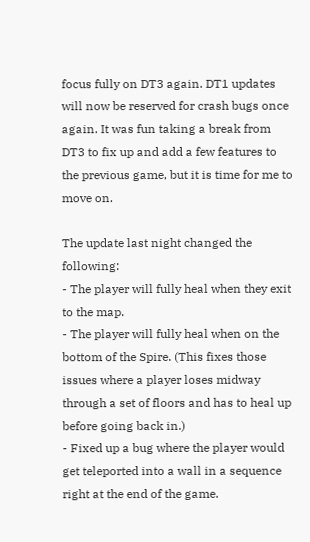focus fully on DT3 again. DT1 updates will now be reserved for crash bugs once again. It was fun taking a break from DT3 to fix up and add a few features to the previous game, but it is time for me to move on.

The update last night changed the following:
- The player will fully heal when they exit to the map.
- The player will fully heal when on the bottom of the Spire. (This fixes those issues where a player loses midway through a set of floors and has to heal up before going back in.)
- Fixed up a bug where the player would get teleported into a wall in a sequence right at the end of the game.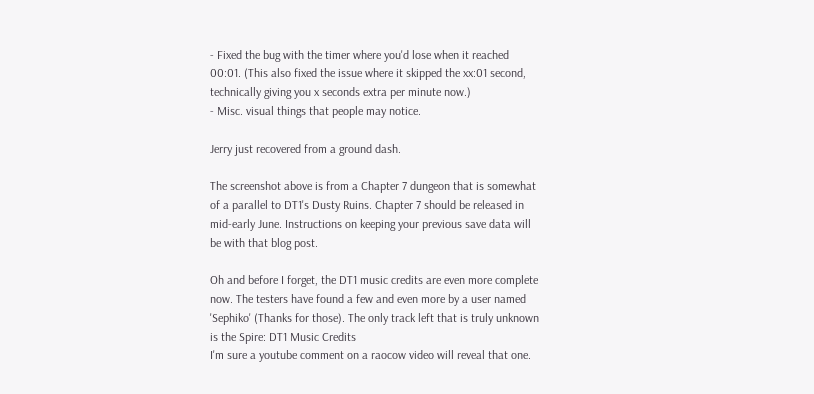- Fixed the bug with the timer where you'd lose when it reached 00:01. (This also fixed the issue where it skipped the xx:01 second, technically giving you x seconds extra per minute now.)
- Misc. visual things that people may notice.

Jerry just recovered from a ground dash.

The screenshot above is from a Chapter 7 dungeon that is somewhat of a parallel to DT1's Dusty Ruins. Chapter 7 should be released in mid-early June. Instructions on keeping your previous save data will be with that blog post.

Oh and before I forget, the DT1 music credits are even more complete now. The testers have found a few and even more by a user named 'Sephiko' (Thanks for those). The only track left that is truly unknown is the Spire: DT1 Music Credits
I'm sure a youtube comment on a raocow video will reveal that one.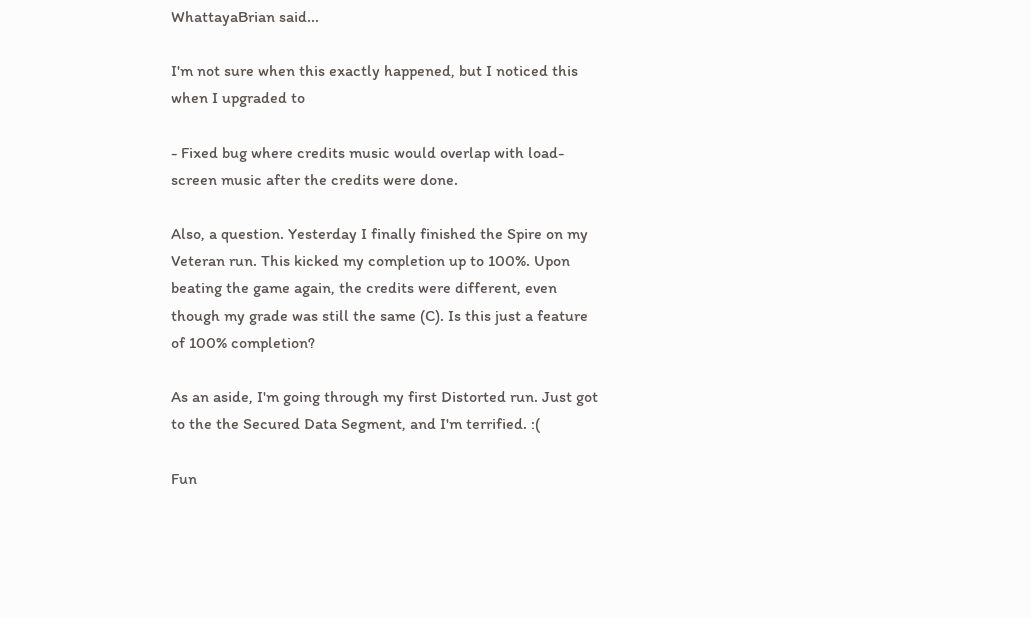WhattayaBrian said...

I'm not sure when this exactly happened, but I noticed this when I upgraded to

- Fixed bug where credits music would overlap with load-screen music after the credits were done.

Also, a question. Yesterday I finally finished the Spire on my Veteran run. This kicked my completion up to 100%. Upon beating the game again, the credits were different, even though my grade was still the same (C). Is this just a feature of 100% completion?

As an aside, I'm going through my first Distorted run. Just got to the the Secured Data Segment, and I'm terrified. :(

Fun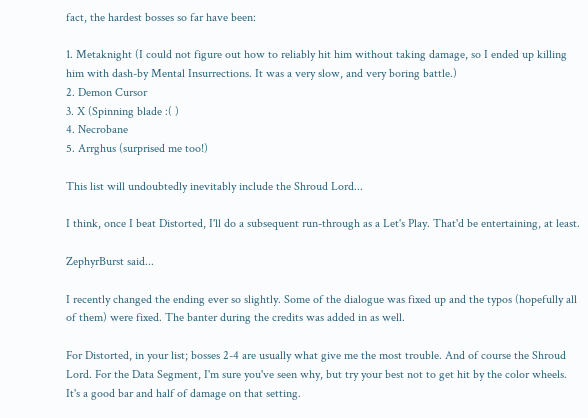fact, the hardest bosses so far have been:

1. Metaknight (I could not figure out how to reliably hit him without taking damage, so I ended up killing him with dash-by Mental Insurrections. It was a very slow, and very boring battle.)
2. Demon Cursor
3. X (Spinning blade :( )
4. Necrobane
5. Arrghus (surprised me too!)

This list will undoubtedly inevitably include the Shroud Lord...

I think, once I beat Distorted, I'll do a subsequent run-through as a Let's Play. That'd be entertaining, at least.

ZephyrBurst said...

I recently changed the ending ever so slightly. Some of the dialogue was fixed up and the typos (hopefully all of them) were fixed. The banter during the credits was added in as well.

For Distorted, in your list; bosses 2-4 are usually what give me the most trouble. And of course the Shroud Lord. For the Data Segment, I'm sure you've seen why, but try your best not to get hit by the color wheels. It's a good bar and half of damage on that setting.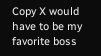Copy X would have to be my favorite boss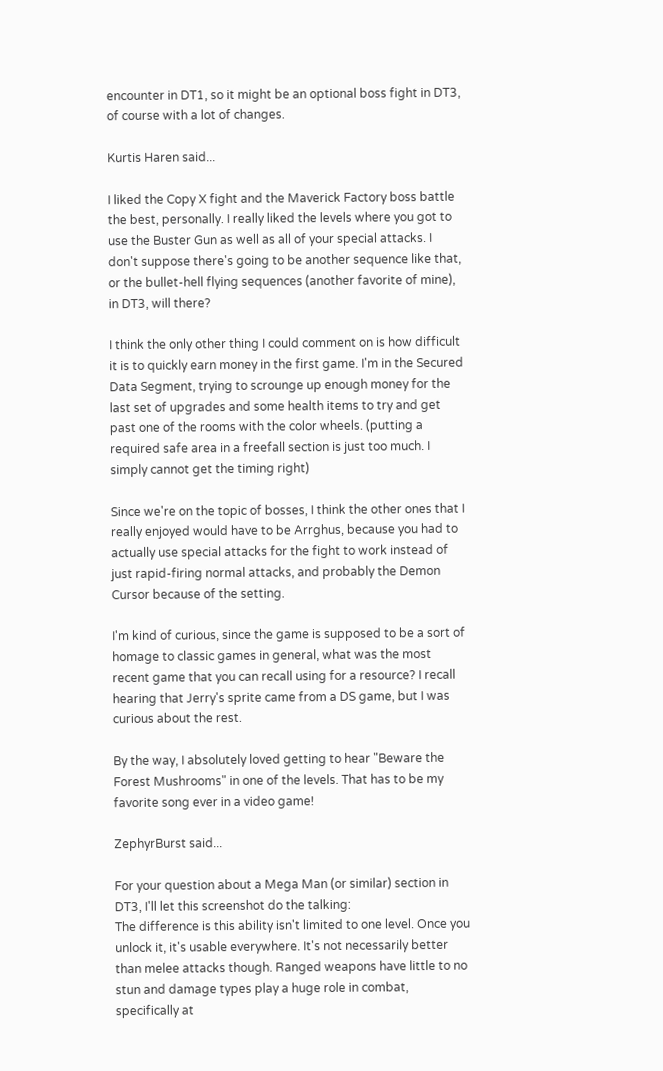encounter in DT1, so it might be an optional boss fight in DT3, of course with a lot of changes.

Kurtis Haren said...

I liked the Copy X fight and the Maverick Factory boss battle the best, personally. I really liked the levels where you got to use the Buster Gun as well as all of your special attacks. I don't suppose there's going to be another sequence like that, or the bullet-hell flying sequences (another favorite of mine), in DT3, will there?

I think the only other thing I could comment on is how difficult it is to quickly earn money in the first game. I'm in the Secured Data Segment, trying to scrounge up enough money for the last set of upgrades and some health items to try and get past one of the rooms with the color wheels. (putting a required safe area in a freefall section is just too much. I simply cannot get the timing right)

Since we're on the topic of bosses, I think the other ones that I really enjoyed would have to be Arrghus, because you had to actually use special attacks for the fight to work instead of just rapid-firing normal attacks, and probably the Demon Cursor because of the setting.

I'm kind of curious, since the game is supposed to be a sort of homage to classic games in general, what was the most recent game that you can recall using for a resource? I recall hearing that Jerry's sprite came from a DS game, but I was curious about the rest.

By the way, I absolutely loved getting to hear "Beware the Forest Mushrooms" in one of the levels. That has to be my favorite song ever in a video game!

ZephyrBurst said...

For your question about a Mega Man (or similar) section in DT3, I'll let this screenshot do the talking:
The difference is this ability isn't limited to one level. Once you unlock it, it's usable everywhere. It's not necessarily better than melee attacks though. Ranged weapons have little to no stun and damage types play a huge role in combat, specifically at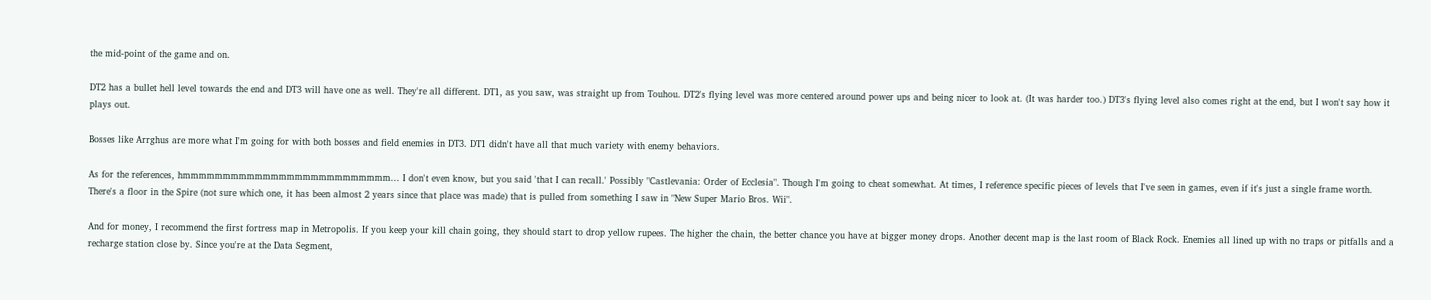the mid-point of the game and on.

DT2 has a bullet hell level towards the end and DT3 will have one as well. They're all different. DT1, as you saw, was straight up from Touhou. DT2's flying level was more centered around power ups and being nicer to look at. (It was harder too.) DT3's flying level also comes right at the end, but I won't say how it plays out.

Bosses like Arrghus are more what I'm going for with both bosses and field enemies in DT3. DT1 didn't have all that much variety with enemy behaviors.

As for the references, hmmmmmmmmmmmmmmmmmmmmmmmmmm... I don't even know, but you said 'that I can recall.' Possibly "Castlevania: Order of Ecclesia". Though I'm going to cheat somewhat. At times, I reference specific pieces of levels that I've seen in games, even if it's just a single frame worth. There's a floor in the Spire (not sure which one, it has been almost 2 years since that place was made) that is pulled from something I saw in "New Super Mario Bros. Wii".

And for money, I recommend the first fortress map in Metropolis. If you keep your kill chain going, they should start to drop yellow rupees. The higher the chain, the better chance you have at bigger money drops. Another decent map is the last room of Black Rock. Enemies all lined up with no traps or pitfalls and a recharge station close by. Since you're at the Data Segment,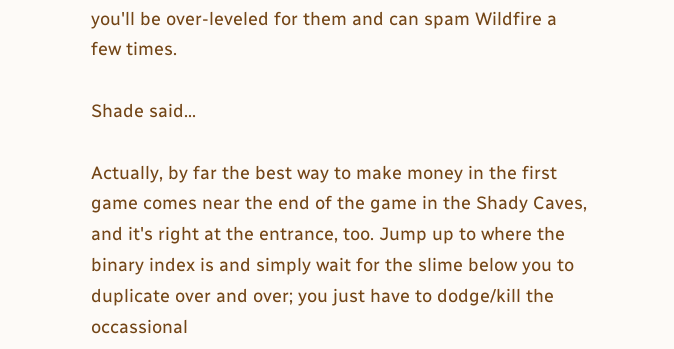you'll be over-leveled for them and can spam Wildfire a few times.

Shade said...

Actually, by far the best way to make money in the first game comes near the end of the game in the Shady Caves, and it's right at the entrance, too. Jump up to where the binary index is and simply wait for the slime below you to duplicate over and over; you just have to dodge/kill the occassional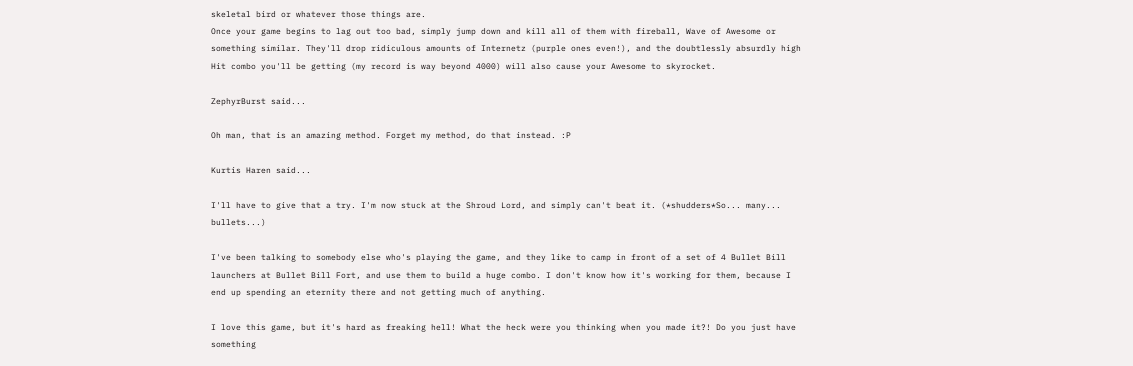skeletal bird or whatever those things are.
Once your game begins to lag out too bad, simply jump down and kill all of them with fireball, Wave of Awesome or something similar. They'll drop ridiculous amounts of Internetz (purple ones even!), and the doubtlessly absurdly high Hit combo you'll be getting (my record is way beyond 4000) will also cause your Awesome to skyrocket.

ZephyrBurst said...

Oh man, that is an amazing method. Forget my method, do that instead. :P

Kurtis Haren said...

I'll have to give that a try. I'm now stuck at the Shroud Lord, and simply can't beat it. (*shudders*So... many... bullets...)

I've been talking to somebody else who's playing the game, and they like to camp in front of a set of 4 Bullet Bill launchers at Bullet Bill Fort, and use them to build a huge combo. I don't know how it's working for them, because I end up spending an eternity there and not getting much of anything.

I love this game, but it's hard as freaking hell! What the heck were you thinking when you made it?! Do you just have something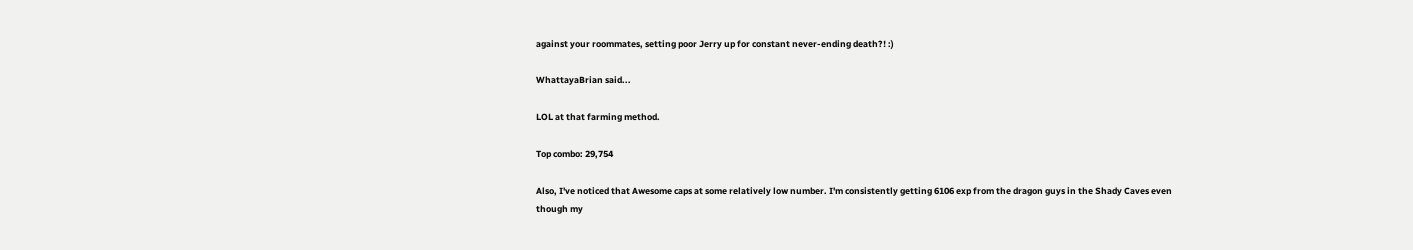against your roommates, setting poor Jerry up for constant never-ending death?! :)

WhattayaBrian said...

LOL at that farming method.

Top combo: 29,754

Also, I've noticed that Awesome caps at some relatively low number. I'm consistently getting 6106 exp from the dragon guys in the Shady Caves even though my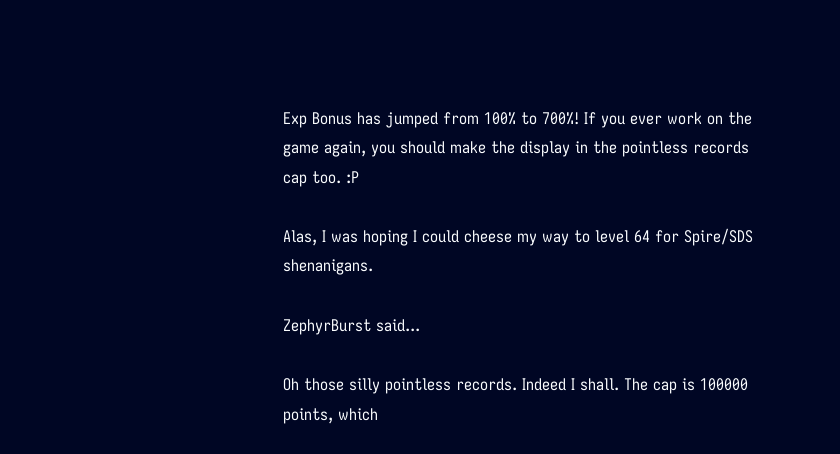Exp Bonus has jumped from 100% to 700%! If you ever work on the game again, you should make the display in the pointless records cap too. :P

Alas, I was hoping I could cheese my way to level 64 for Spire/SDS shenanigans.

ZephyrBurst said...

Oh those silly pointless records. Indeed I shall. The cap is 100000 points, which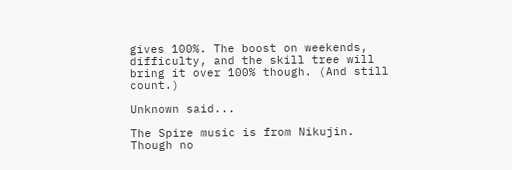gives 100%. The boost on weekends, difficulty, and the skill tree will bring it over 100% though. (And still count.)

Unknown said...

The Spire music is from Nikujin.
Though no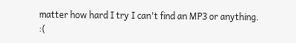matter how hard I try I can't find an MP3 or anything. :(